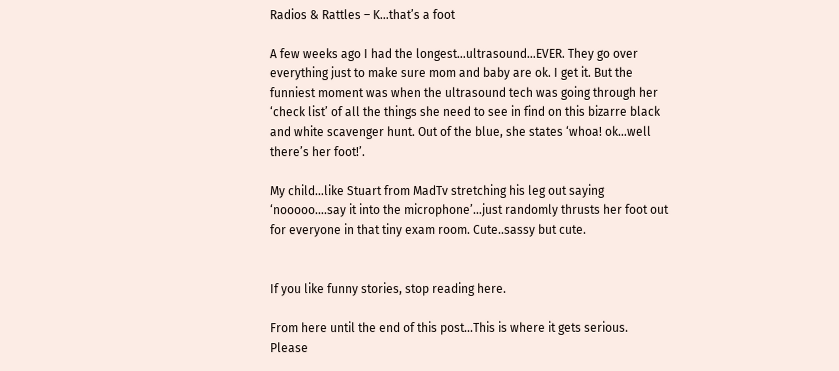Radios & Rattles – K…that’s a foot

A few weeks ago I had the longest…ultrasound…EVER. They go over everything just to make sure mom and baby are ok. I get it. But the funniest moment was when the ultrasound tech was going through her ‘check list’ of all the things she need to see in find on this bizarre black and white scavenger hunt. Out of the blue, she states ‘whoa! ok…well there’s her foot!’.

My child…like Stuart from MadTv stretching his leg out saying ‘nooooo….say it into the microphone’…just randomly thrusts her foot out for everyone in that tiny exam room. Cute..sassy but cute.


If you like funny stories, stop reading here.

From here until the end of this post…This is where it gets serious. Please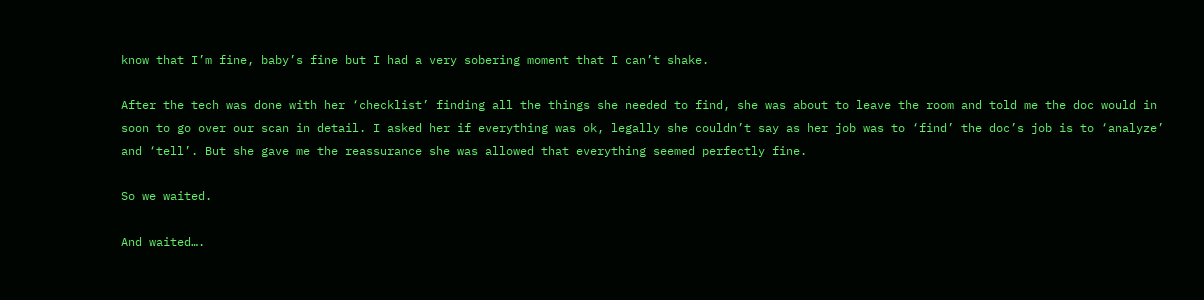know that I’m fine, baby’s fine but I had a very sobering moment that I can’t shake.

After the tech was done with her ‘checklist’ finding all the things she needed to find, she was about to leave the room and told me the doc would in soon to go over our scan in detail. I asked her if everything was ok, legally she couldn’t say as her job was to ‘find’ the doc’s job is to ‘analyze’ and ‘tell’. But she gave me the reassurance she was allowed that everything seemed perfectly fine.

So we waited.

And waited….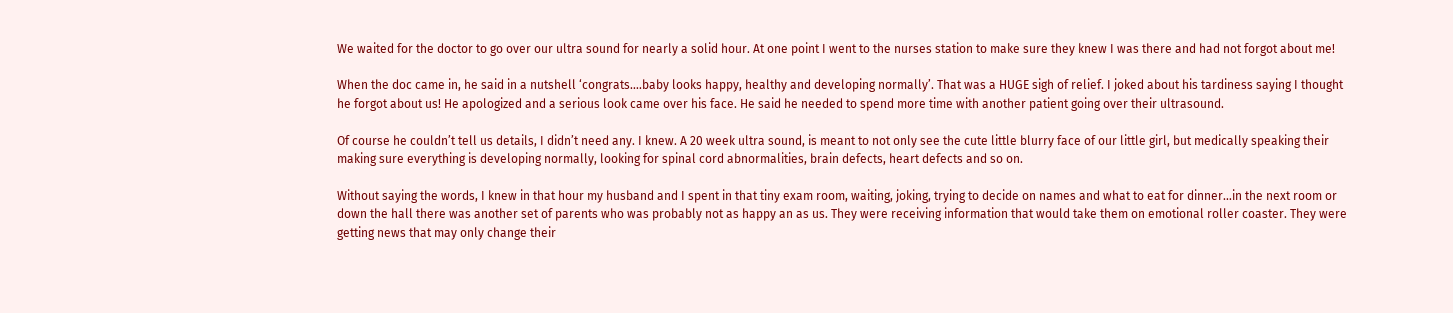We waited for the doctor to go over our ultra sound for nearly a solid hour. At one point I went to the nurses station to make sure they knew I was there and had not forgot about me!

When the doc came in, he said in a nutshell ‘congrats….baby looks happy, healthy and developing normally’. That was a HUGE sigh of relief. I joked about his tardiness saying I thought he forgot about us! He apologized and a serious look came over his face. He said he needed to spend more time with another patient going over their ultrasound.

Of course he couldn’t tell us details, I didn’t need any. I knew. A 20 week ultra sound, is meant to not only see the cute little blurry face of our little girl, but medically speaking their making sure everything is developing normally, looking for spinal cord abnormalities, brain defects, heart defects and so on.

Without saying the words, I knew in that hour my husband and I spent in that tiny exam room, waiting, joking, trying to decide on names and what to eat for dinner…in the next room or down the hall there was another set of parents who was probably not as happy an as us. They were receiving information that would take them on emotional roller coaster. They were getting news that may only change their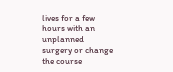lives for a few hours with an unplanned surgery or change the course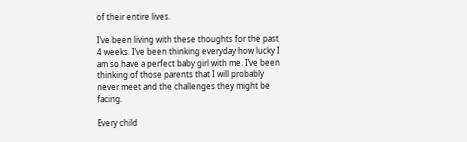of their entire lives.

I’ve been living with these thoughts for the past 4 weeks. I’ve been thinking everyday how lucky I am so have a perfect baby girl with me. I’ve been thinking of those parents that I will probably never meet and the challenges they might be facing.

Every child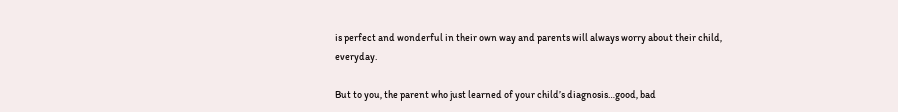is perfect and wonderful in their own way and parents will always worry about their child, everyday.

But to you, the parent who just learned of your child’s diagnosis…good, bad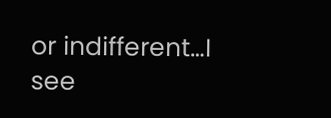or indifferent…I see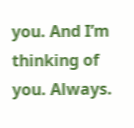you. And I’m thinking of you. Always.